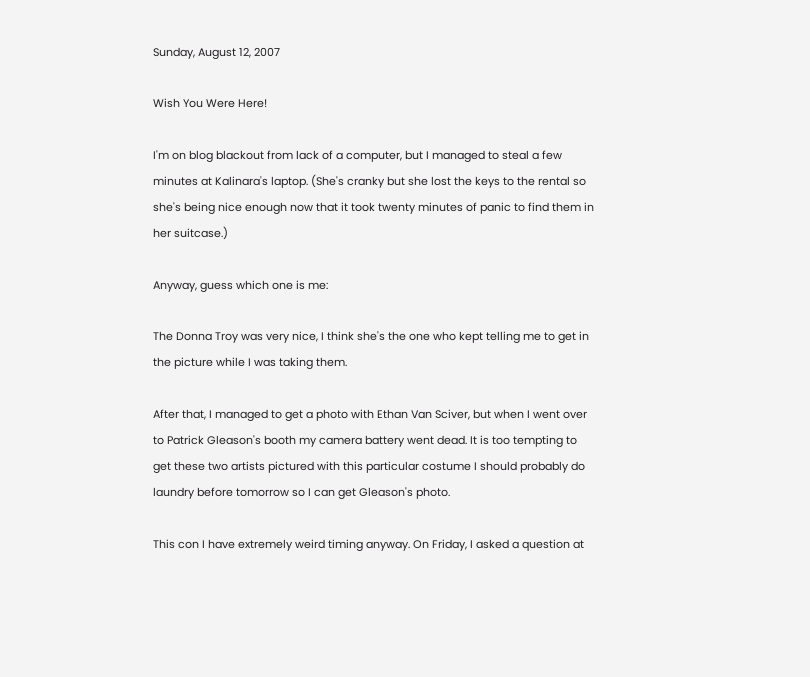Sunday, August 12, 2007

Wish You Were Here!

I'm on blog blackout from lack of a computer, but I managed to steal a few minutes at Kalinara's laptop. (She's cranky but she lost the keys to the rental so she's being nice enough now that it took twenty minutes of panic to find them in her suitcase.)

Anyway, guess which one is me:

The Donna Troy was very nice, I think she's the one who kept telling me to get in the picture while I was taking them.

After that, I managed to get a photo with Ethan Van Sciver, but when I went over to Patrick Gleason's booth my camera battery went dead. It is too tempting to get these two artists pictured with this particular costume I should probably do laundry before tomorrow so I can get Gleason's photo.

This con I have extremely weird timing anyway. On Friday, I asked a question at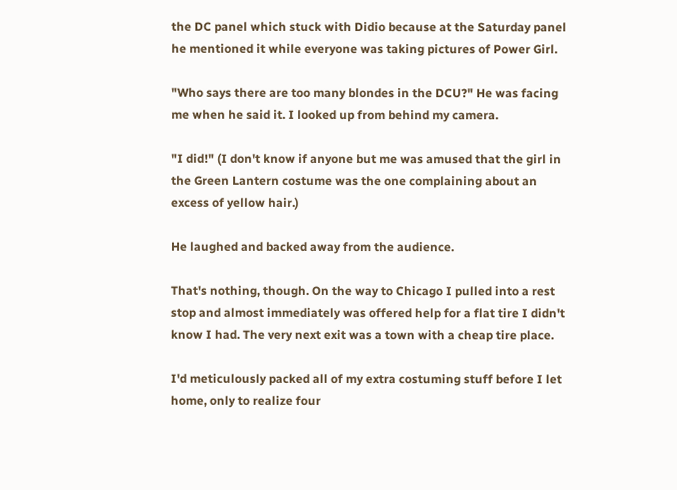the DC panel which stuck with Didio because at the Saturday panel he mentioned it while everyone was taking pictures of Power Girl.

"Who says there are too many blondes in the DCU?" He was facing me when he said it. I looked up from behind my camera.

"I did!" (I don't know if anyone but me was amused that the girl in the Green Lantern costume was the one complaining about an excess of yellow hair.)

He laughed and backed away from the audience.

That's nothing, though. On the way to Chicago I pulled into a rest stop and almost immediately was offered help for a flat tire I didn't know I had. The very next exit was a town with a cheap tire place.

I'd meticulously packed all of my extra costuming stuff before I let home, only to realize four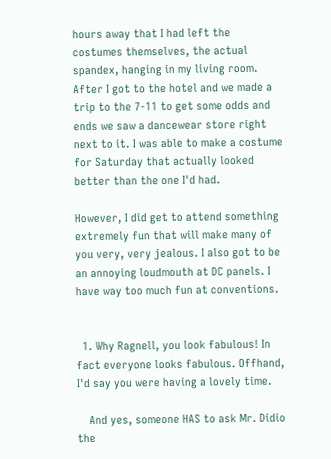hours away that I had left the costumes themselves, the actual spandex, hanging in my living room. After I got to the hotel and we made a trip to the 7-11 to get some odds and ends we saw a dancewear store right next to it. I was able to make a costume for Saturday that actually looked better than the one I'd had.

However, I did get to attend something extremely fun that will make many of you very, very jealous. I also got to be an annoying loudmouth at DC panels. I have way too much fun at conventions.


  1. Why Ragnell, you look fabulous! In fact everyone looks fabulous. Offhand, I'd say you were having a lovely time.

    And yes, someone HAS to ask Mr. Didio the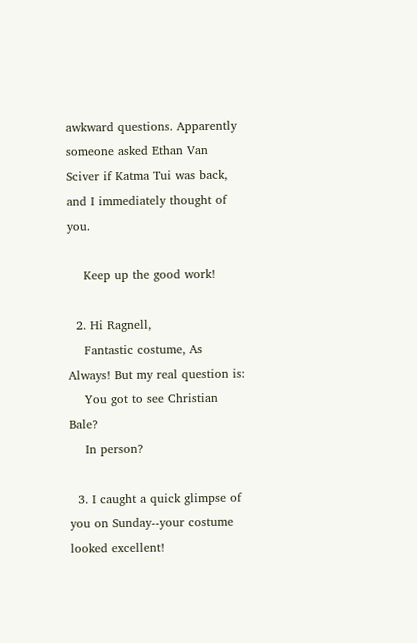awkward questions. Apparently someone asked Ethan Van Sciver if Katma Tui was back, and I immediately thought of you.

    Keep up the good work!

  2. Hi Ragnell,
    Fantastic costume, As Always! But my real question is:
    You got to see Christian Bale?
    In person?

  3. I caught a quick glimpse of you on Sunday--your costume looked excellent!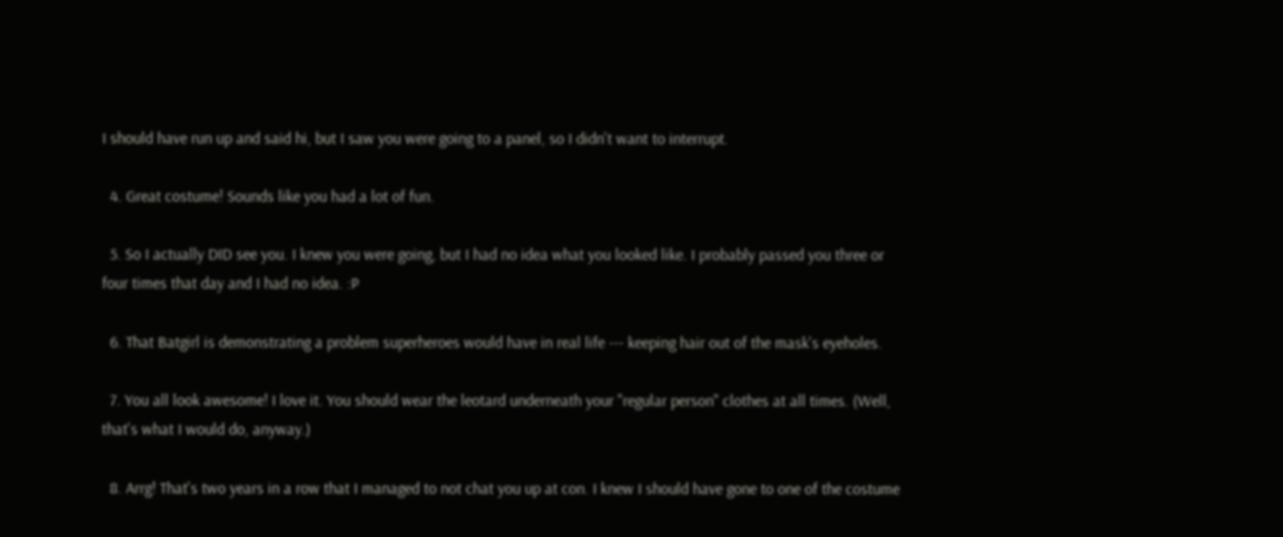I should have run up and said hi, but I saw you were going to a panel, so I didn't want to interrupt.

  4. Great costume! Sounds like you had a lot of fun.

  5. So I actually DID see you. I knew you were going, but I had no idea what you looked like. I probably passed you three or four times that day and I had no idea. :P

  6. That Batgirl is demonstrating a problem superheroes would have in real life --- keeping hair out of the mask's eyeholes.

  7. You all look awesome! I love it. You should wear the leotard underneath your "regular person" clothes at all times. (Well, that's what I would do, anyway.)

  8. Arrg! That's two years in a row that I managed to not chat you up at con. I knew I should have gone to one of the costume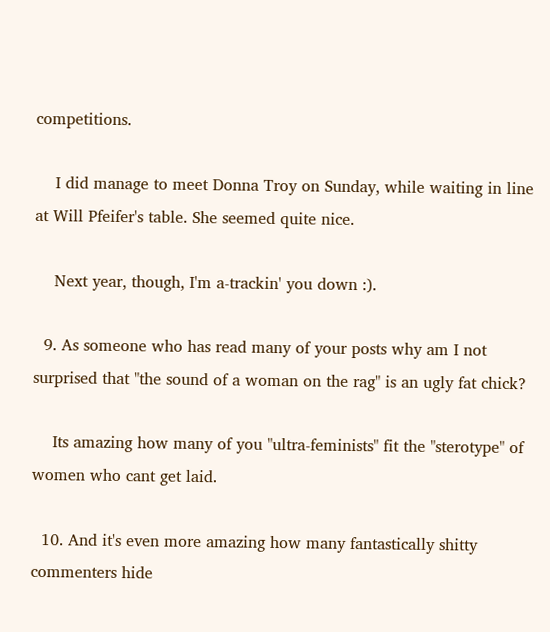competitions.

    I did manage to meet Donna Troy on Sunday, while waiting in line at Will Pfeifer's table. She seemed quite nice.

    Next year, though, I'm a-trackin' you down :).

  9. As someone who has read many of your posts why am I not surprised that "the sound of a woman on the rag" is an ugly fat chick?

    Its amazing how many of you "ultra-feminists" fit the "sterotype" of women who cant get laid.

  10. And it's even more amazing how many fantastically shitty commenters hide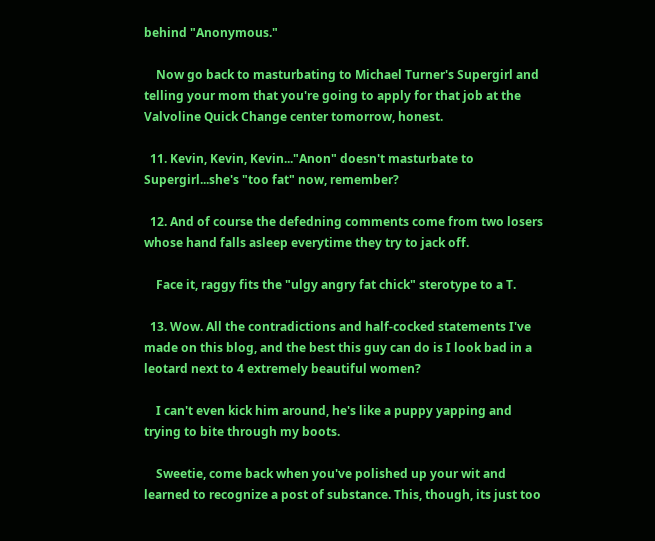behind "Anonymous."

    Now go back to masturbating to Michael Turner's Supergirl and telling your mom that you're going to apply for that job at the Valvoline Quick Change center tomorrow, honest.

  11. Kevin, Kevin, Kevin..."Anon" doesn't masturbate to Supergirl...she's "too fat" now, remember?

  12. And of course the defedning comments come from two losers whose hand falls asleep everytime they try to jack off.

    Face it, raggy fits the "ulgy angry fat chick" sterotype to a T.

  13. Wow. All the contradictions and half-cocked statements I've made on this blog, and the best this guy can do is I look bad in a leotard next to 4 extremely beautiful women?

    I can't even kick him around, he's like a puppy yapping and trying to bite through my boots.

    Sweetie, come back when you've polished up your wit and learned to recognize a post of substance. This, though, its just too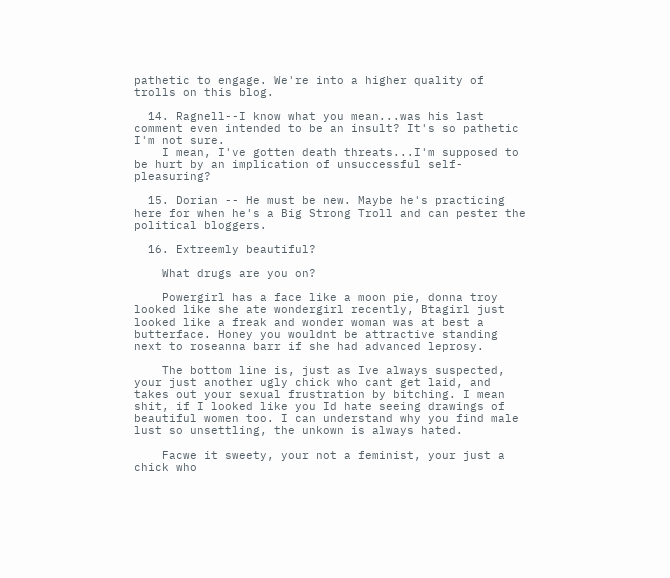pathetic to engage. We're into a higher quality of trolls on this blog.

  14. Ragnell--I know what you mean...was his last comment even intended to be an insult? It's so pathetic I'm not sure.
    I mean, I've gotten death threats...I'm supposed to be hurt by an implication of unsuccessful self-pleasuring?

  15. Dorian -- He must be new. Maybe he's practicing here for when he's a Big Strong Troll and can pester the political bloggers.

  16. Extreemly beautiful?

    What drugs are you on?

    Powergirl has a face like a moon pie, donna troy looked like she ate wondergirl recently, Btagirl just looked like a freak and wonder woman was at best a butterface. Honey you wouldnt be attractive standing next to roseanna barr if she had advanced leprosy.

    The bottom line is, just as Ive always suspected, your just another ugly chick who cant get laid, and takes out your sexual frustration by bitching. I mean shit, if I looked like you Id hate seeing drawings of beautiful women too. I can understand why you find male lust so unsettling, the unkown is always hated.

    Facwe it sweety, your not a feminist, your just a chick who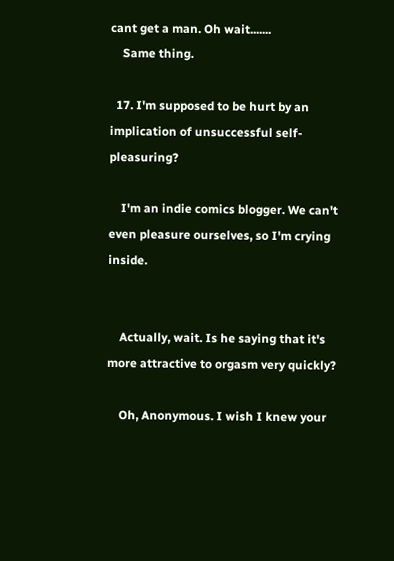cant get a man. Oh wait.......
    Same thing.

  17. I'm supposed to be hurt by an implication of unsuccessful self-pleasuring?

    I'm an indie comics blogger. We can't even pleasure ourselves, so I'm crying inside.


    Actually, wait. Is he saying that it's more attractive to orgasm very quickly?

    Oh, Anonymous. I wish I knew your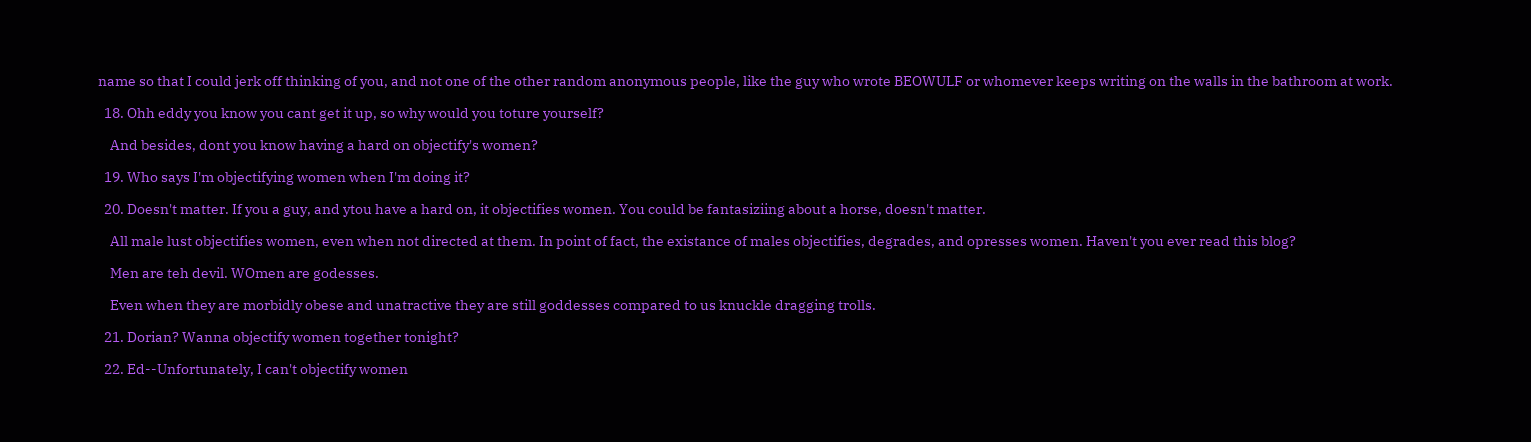name so that I could jerk off thinking of you, and not one of the other random anonymous people, like the guy who wrote BEOWULF or whomever keeps writing on the walls in the bathroom at work.

  18. Ohh eddy you know you cant get it up, so why would you toture yourself?

    And besides, dont you know having a hard on objectify's women?

  19. Who says I'm objectifying women when I'm doing it?

  20. Doesn't matter. If you a guy, and ytou have a hard on, it objectifies women. You could be fantasiziing about a horse, doesn't matter.

    All male lust objectifies women, even when not directed at them. In point of fact, the existance of males objectifies, degrades, and opresses women. Haven't you ever read this blog?

    Men are teh devil. WOmen are godesses.

    Even when they are morbidly obese and unatractive they are still goddesses compared to us knuckle dragging trolls.

  21. Dorian? Wanna objectify women together tonight?

  22. Ed--Unfortunately, I can't objectify women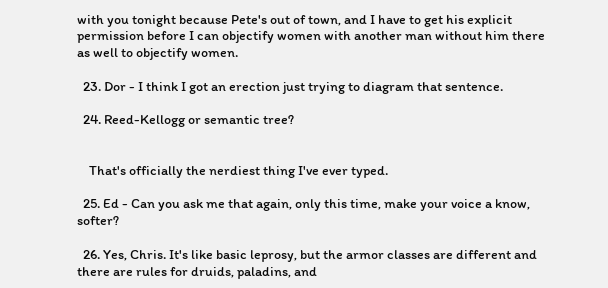with you tonight because Pete's out of town, and I have to get his explicit permission before I can objectify women with another man without him there as well to objectify women.

  23. Dor - I think I got an erection just trying to diagram that sentence.

  24. Reed-Kellogg or semantic tree?


    That's officially the nerdiest thing I've ever typed.

  25. Ed - Can you ask me that again, only this time, make your voice a know, softer?

  26. Yes, Chris. It's like basic leprosy, but the armor classes are different and there are rules for druids, paladins, and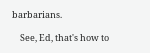barbarians.

    See, Ed, that's how to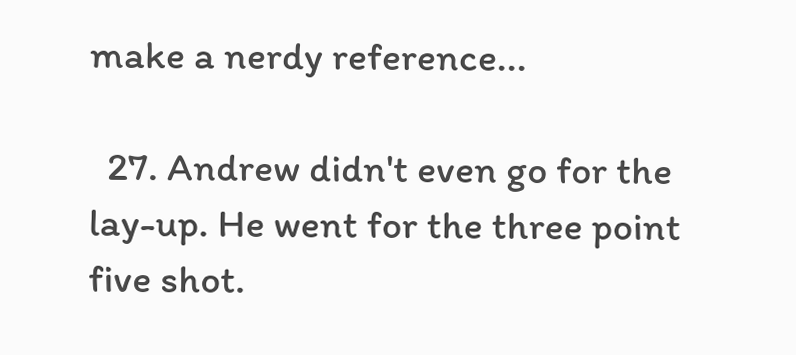make a nerdy reference...

  27. Andrew didn't even go for the lay-up. He went for the three point five shot.